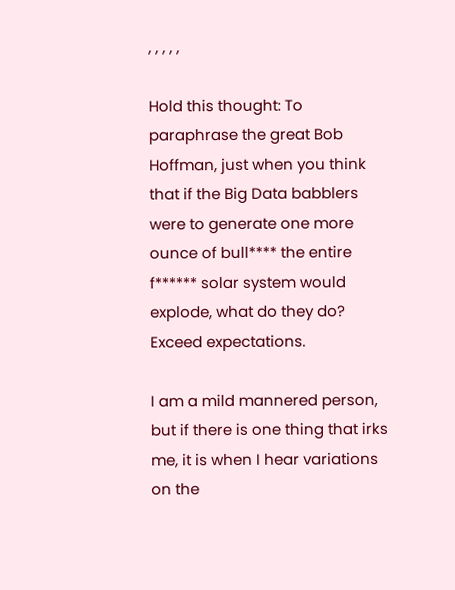, , , , ,

Hold this thought: To paraphrase the great Bob Hoffman, just when you think that if the Big Data babblers were to generate one more ounce of bull**** the entire f****** solar system would explode, what do they do? Exceed expectations.

I am a mild mannered person, but if there is one thing that irks me, it is when I hear variations on the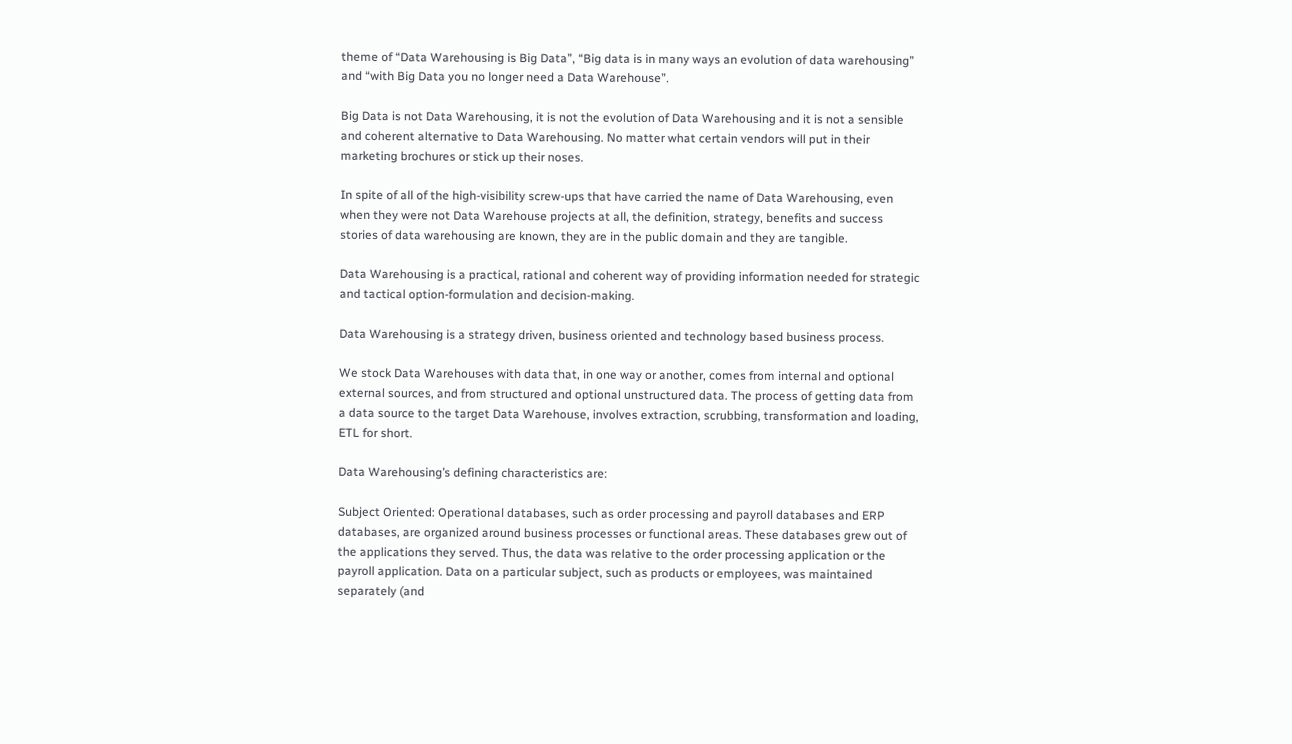theme of “Data Warehousing is Big Data”, “Big data is in many ways an evolution of data warehousing” and “with Big Data you no longer need a Data Warehouse”.

Big Data is not Data Warehousing, it is not the evolution of Data Warehousing and it is not a sensible and coherent alternative to Data Warehousing. No matter what certain vendors will put in their marketing brochures or stick up their noses.

In spite of all of the high-visibility screw-ups that have carried the name of Data Warehousing, even when they were not Data Warehouse projects at all, the definition, strategy, benefits and success stories of data warehousing are known, they are in the public domain and they are tangible.

Data Warehousing is a practical, rational and coherent way of providing information needed for strategic and tactical option-formulation and decision-making.

Data Warehousing is a strategy driven, business oriented and technology based business process.

We stock Data Warehouses with data that, in one way or another, comes from internal and optional external sources, and from structured and optional unstructured data. The process of getting data from a data source to the target Data Warehouse, involves extraction, scrubbing, transformation and loading, ETL for short.

Data Warehousing’s defining characteristics are:

Subject Oriented: Operational databases, such as order processing and payroll databases and ERP databases, are organized around business processes or functional areas. These databases grew out of the applications they served. Thus, the data was relative to the order processing application or the payroll application. Data on a particular subject, such as products or employees, was maintained separately (and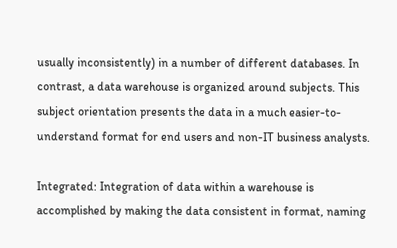usually inconsistently) in a number of different databases. In contrast, a data warehouse is organized around subjects. This subject orientation presents the data in a much easier-to-understand format for end users and non-IT business analysts.

Integrated: Integration of data within a warehouse is accomplished by making the data consistent in format, naming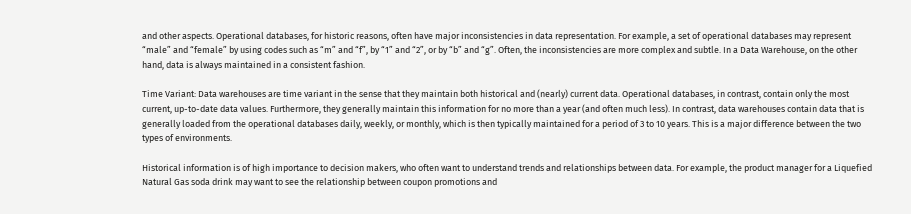and other aspects. Operational databases, for historic reasons, often have major inconsistencies in data representation. For example, a set of operational databases may represent “male” and “female” by using codes such as “m” and “f”, by “1” and “2”, or by “b” and “g”. Often, the inconsistencies are more complex and subtle. In a Data Warehouse, on the other hand, data is always maintained in a consistent fashion.

Time Variant: Data warehouses are time variant in the sense that they maintain both historical and (nearly) current data. Operational databases, in contrast, contain only the most current, up-to-date data values. Furthermore, they generally maintain this information for no more than a year (and often much less). In contrast, data warehouses contain data that is generally loaded from the operational databases daily, weekly, or monthly, which is then typically maintained for a period of 3 to 10 years. This is a major difference between the two types of environments.

Historical information is of high importance to decision makers, who often want to understand trends and relationships between data. For example, the product manager for a Liquefied Natural Gas soda drink may want to see the relationship between coupon promotions and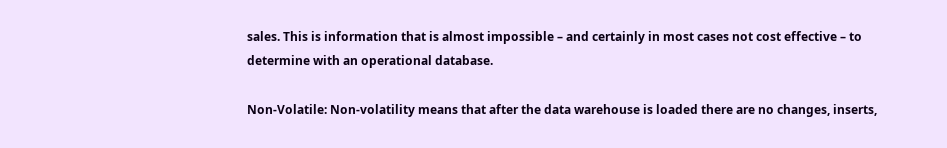sales. This is information that is almost impossible – and certainly in most cases not cost effective – to determine with an operational database.

Non-Volatile: Non-volatility means that after the data warehouse is loaded there are no changes, inserts,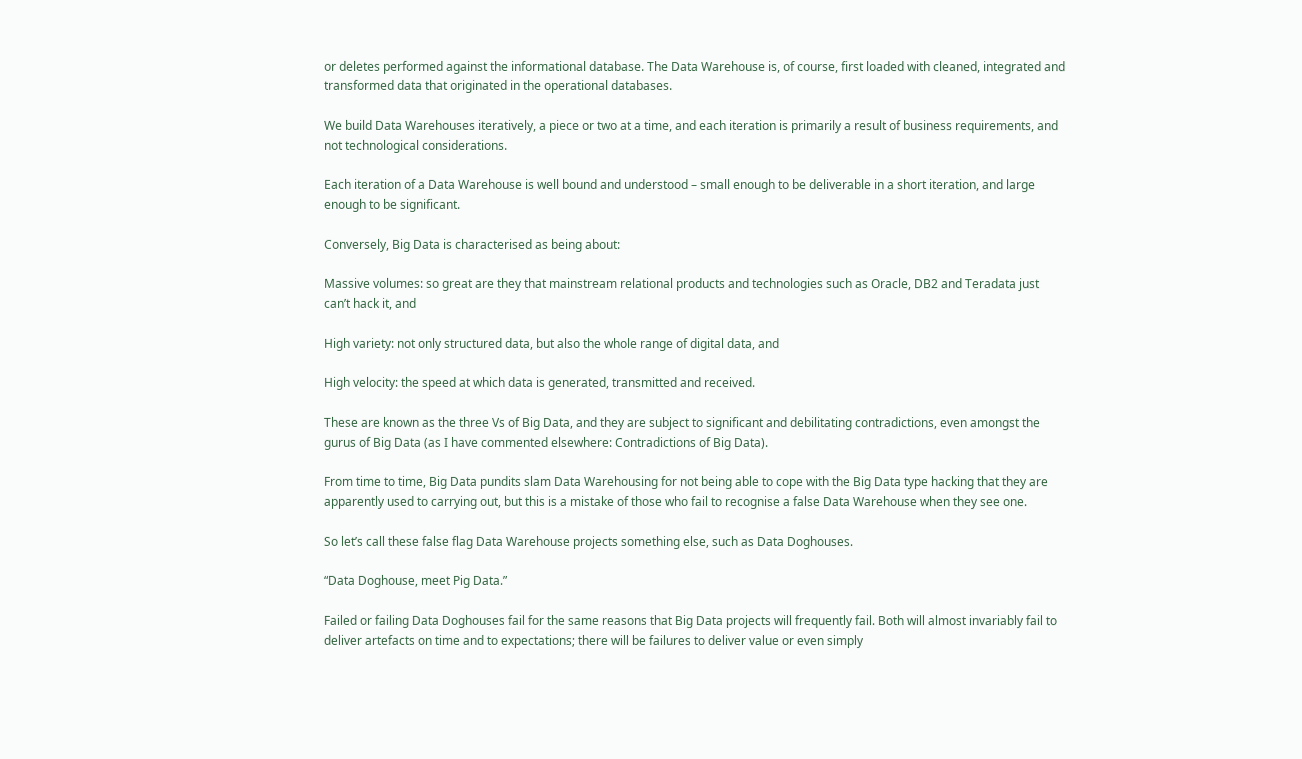or deletes performed against the informational database. The Data Warehouse is, of course, first loaded with cleaned, integrated and transformed data that originated in the operational databases.

We build Data Warehouses iteratively, a piece or two at a time, and each iteration is primarily a result of business requirements, and not technological considerations.

Each iteration of a Data Warehouse is well bound and understood – small enough to be deliverable in a short iteration, and large enough to be significant.

Conversely, Big Data is characterised as being about:

Massive volumes: so great are they that mainstream relational products and technologies such as Oracle, DB2 and Teradata just can’t hack it, and

High variety: not only structured data, but also the whole range of digital data, and

High velocity: the speed at which data is generated, transmitted and received.

These are known as the three Vs of Big Data, and they are subject to significant and debilitating contradictions, even amongst the gurus of Big Data (as I have commented elsewhere: Contradictions of Big Data).

From time to time, Big Data pundits slam Data Warehousing for not being able to cope with the Big Data type hacking that they are apparently used to carrying out, but this is a mistake of those who fail to recognise a false Data Warehouse when they see one.

So let’s call these false flag Data Warehouse projects something else, such as Data Doghouses.

“Data Doghouse, meet Pig Data.”

Failed or failing Data Doghouses fail for the same reasons that Big Data projects will frequently fail. Both will almost invariably fail to deliver artefacts on time and to expectations; there will be failures to deliver value or even simply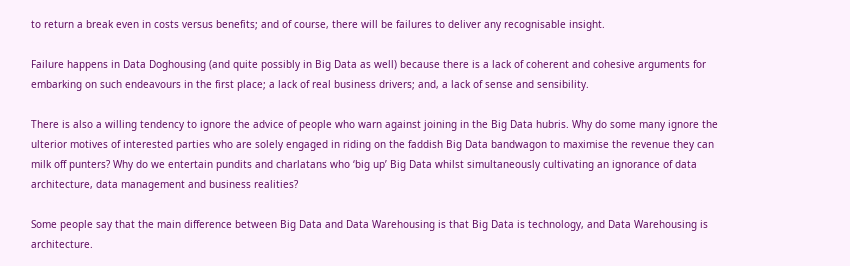to return a break even in costs versus benefits; and of course, there will be failures to deliver any recognisable insight.

Failure happens in Data Doghousing (and quite possibly in Big Data as well) because there is a lack of coherent and cohesive arguments for embarking on such endeavours in the first place; a lack of real business drivers; and, a lack of sense and sensibility.

There is also a willing tendency to ignore the advice of people who warn against joining in the Big Data hubris. Why do some many ignore the ulterior motives of interested parties who are solely engaged in riding on the faddish Big Data bandwagon to maximise the revenue they can milk off punters? Why do we entertain pundits and charlatans who ‘big up’ Big Data whilst simultaneously cultivating an ignorance of data architecture, data management and business realities?

Some people say that the main difference between Big Data and Data Warehousing is that Big Data is technology, and Data Warehousing is architecture.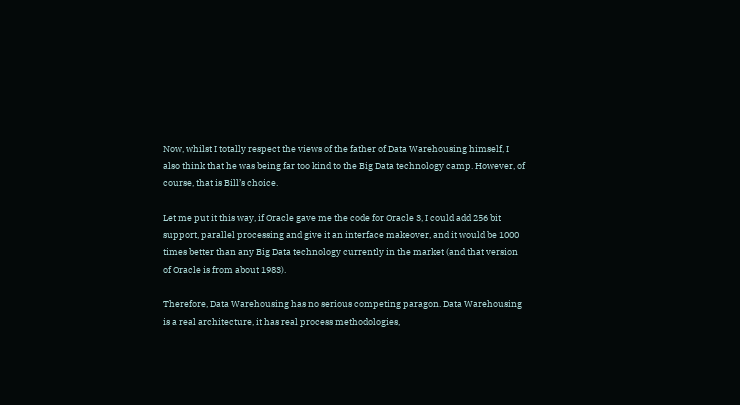Now, whilst I totally respect the views of the father of Data Warehousing himself, I also think that he was being far too kind to the Big Data technology camp. However, of course, that is Bill’s choice.

Let me put it this way, if Oracle gave me the code for Oracle 3, I could add 256 bit support, parallel processing and give it an interface makeover, and it would be 1000 times better than any Big Data technology currently in the market (and that version of Oracle is from about 1983).

Therefore, Data Warehousing has no serious competing paragon. Data Warehousing is a real architecture, it has real process methodologies,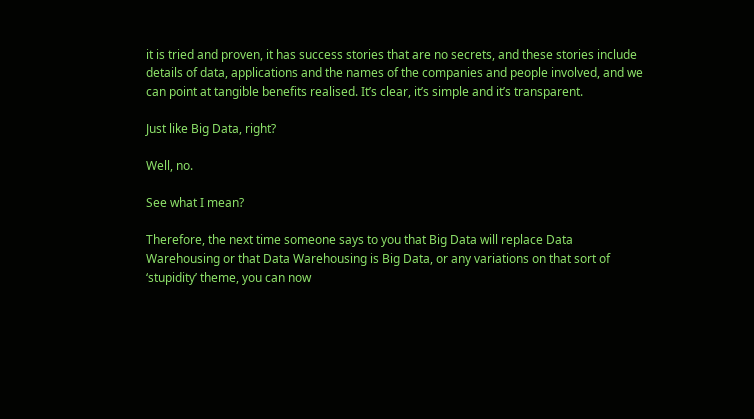it is tried and proven, it has success stories that are no secrets, and these stories include details of data, applications and the names of the companies and people involved, and we can point at tangible benefits realised. It’s clear, it’s simple and it’s transparent.

Just like Big Data, right?

Well, no.

See what I mean?

Therefore, the next time someone says to you that Big Data will replace Data Warehousing or that Data Warehousing is Big Data, or any variations on that sort of ‘stupidity’ theme, you can now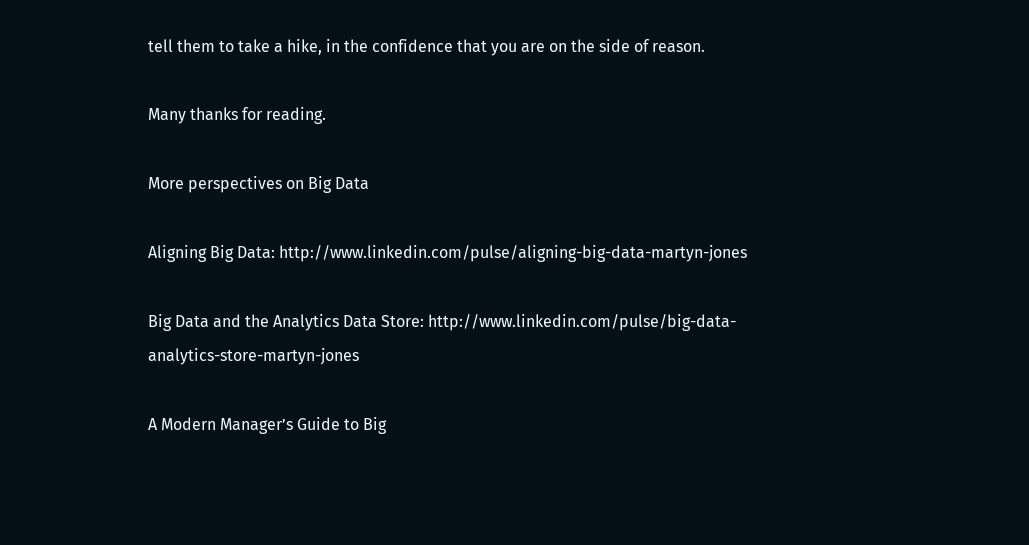tell them to take a hike, in the confidence that you are on the side of reason.

Many thanks for reading.

More perspectives on Big Data

Aligning Big Data: http://www.linkedin.com/pulse/aligning-big-data-martyn-jones

Big Data and the Analytics Data Store: http://www.linkedin.com/pulse/big-data-analytics-store-martyn-jones

A Modern Manager’s Guide to Big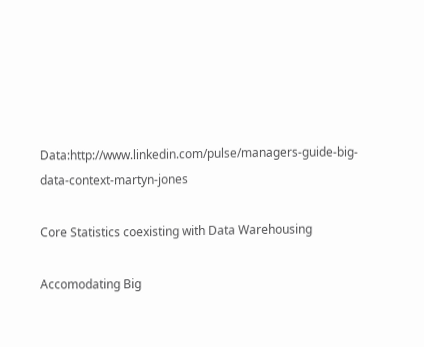Data:http://www.linkedin.com/pulse/managers-guide-big-data-context-martyn-jones

Core Statistics coexisting with Data Warehousing

Accomodating Big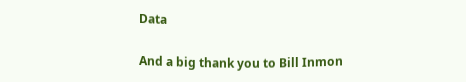Data

And a big thank you to Bill Inmon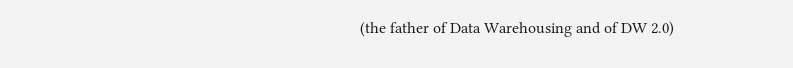(the father of Data Warehousing and of DW 2.0)